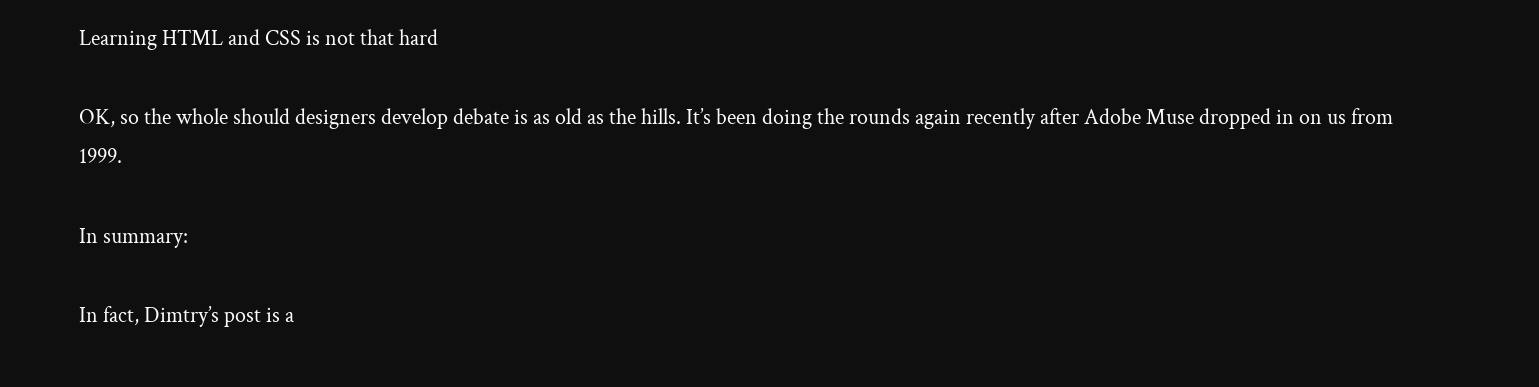Learning HTML and CSS is not that hard

OK, so the whole should designers develop debate is as old as the hills. It’s been doing the rounds again recently after Adobe Muse dropped in on us from 1999.

In summary:

In fact, Dimtry’s post is a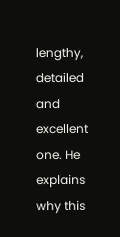lengthy, detailed and excellent one. He explains why this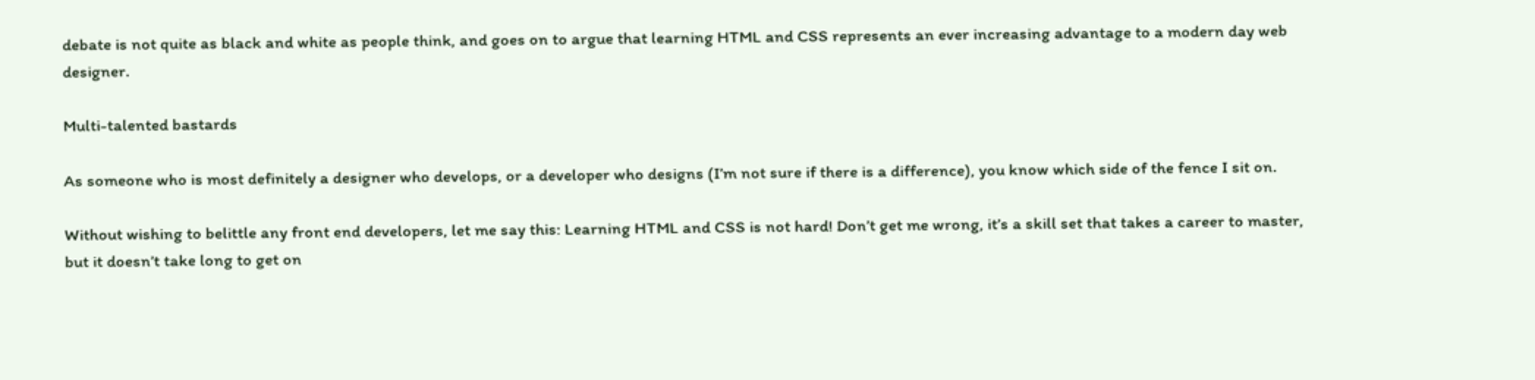debate is not quite as black and white as people think, and goes on to argue that learning HTML and CSS represents an ever increasing advantage to a modern day web designer.

Multi-talented bastards

As someone who is most definitely a designer who develops, or a developer who designs (I’m not sure if there is a difference), you know which side of the fence I sit on.

Without wishing to belittle any front end developers, let me say this: Learning HTML and CSS is not hard! Don’t get me wrong, it’s a skill set that takes a career to master, but it doesn’t take long to get on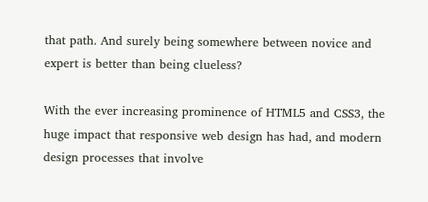that path. And surely being somewhere between novice and expert is better than being clueless?

With the ever increasing prominence of HTML5 and CSS3, the huge impact that responsive web design has had, and modern design processes that involve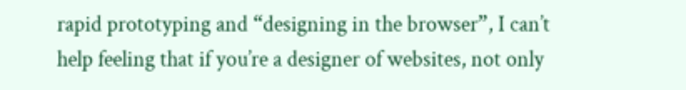rapid prototyping and “designing in the browser”, I can’t help feeling that if you’re a designer of websites, not only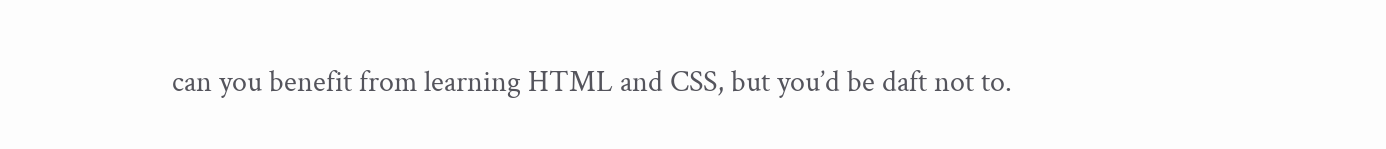can you benefit from learning HTML and CSS, but you’d be daft not to.